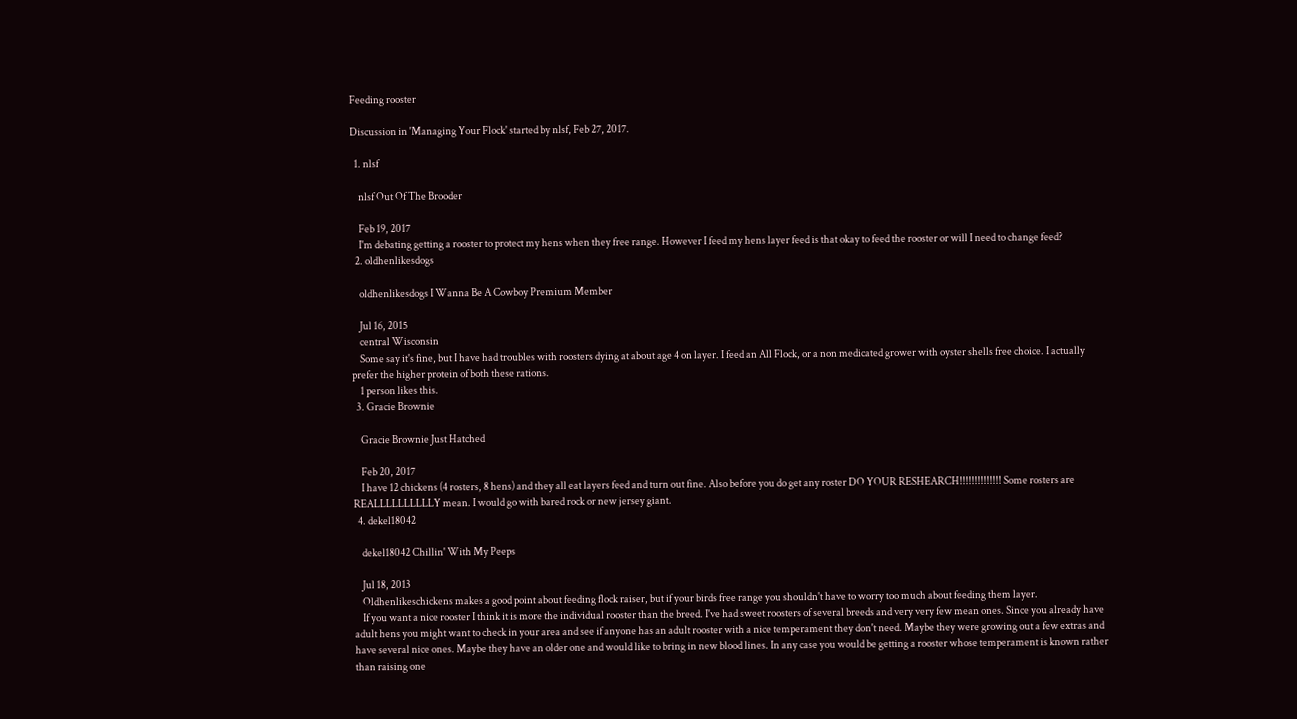Feeding rooster

Discussion in 'Managing Your Flock' started by nlsf, Feb 27, 2017.

  1. nlsf

    nlsf Out Of The Brooder

    Feb 19, 2017
    I'm debating getting a rooster to protect my hens when they free range. However I feed my hens layer feed is that okay to feed the rooster or will I need to change feed?
  2. oldhenlikesdogs

    oldhenlikesdogs I Wanna Be A Cowboy Premium Member

    Jul 16, 2015
    central Wisconsin
    Some say it's fine, but I have had troubles with roosters dying at about age 4 on layer. I feed an All Flock, or a non medicated grower with oyster shells free choice. I actually prefer the higher protein of both these rations.
    1 person likes this.
  3. Gracie Brownie

    Gracie Brownie Just Hatched

    Feb 20, 2017
    I have 12 chickens (4 rosters, 8 hens) and they all eat layers feed and turn out fine. Also before you do get any roster DO YOUR RESHEARCH!!!!!!!!!!!!!! Some rosters are REALLLLLLLLLLY mean. I would go with bared rock or new jersey giant.
  4. dekel18042

    dekel18042 Chillin' With My Peeps

    Jul 18, 2013
    Oldhenlikeschickens makes a good point about feeding flock raiser, but if your birds free range you shouldn't have to worry too much about feeding them layer.
    If you want a nice rooster I think it is more the individual rooster than the breed. I've had sweet roosters of several breeds and very very few mean ones. Since you already have adult hens you might want to check in your area and see if anyone has an adult rooster with a nice temperament they don't need. Maybe they were growing out a few extras and have several nice ones. Maybe they have an older one and would like to bring in new blood lines. In any case you would be getting a rooster whose temperament is known rather than raising one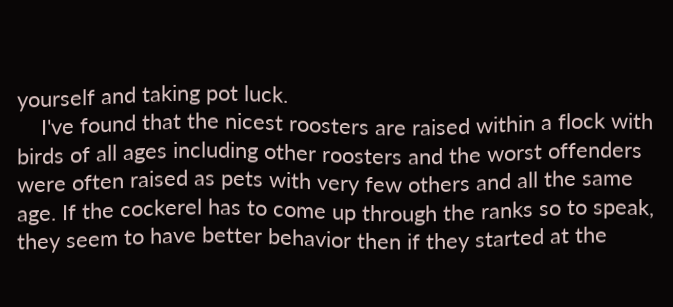yourself and taking pot luck.
    I've found that the nicest roosters are raised within a flock with birds of all ages including other roosters and the worst offenders were often raised as pets with very few others and all the same age. If the cockerel has to come up through the ranks so to speak, they seem to have better behavior then if they started at the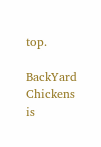top.

BackYard Chickens is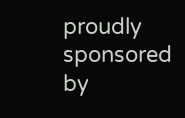proudly sponsored by